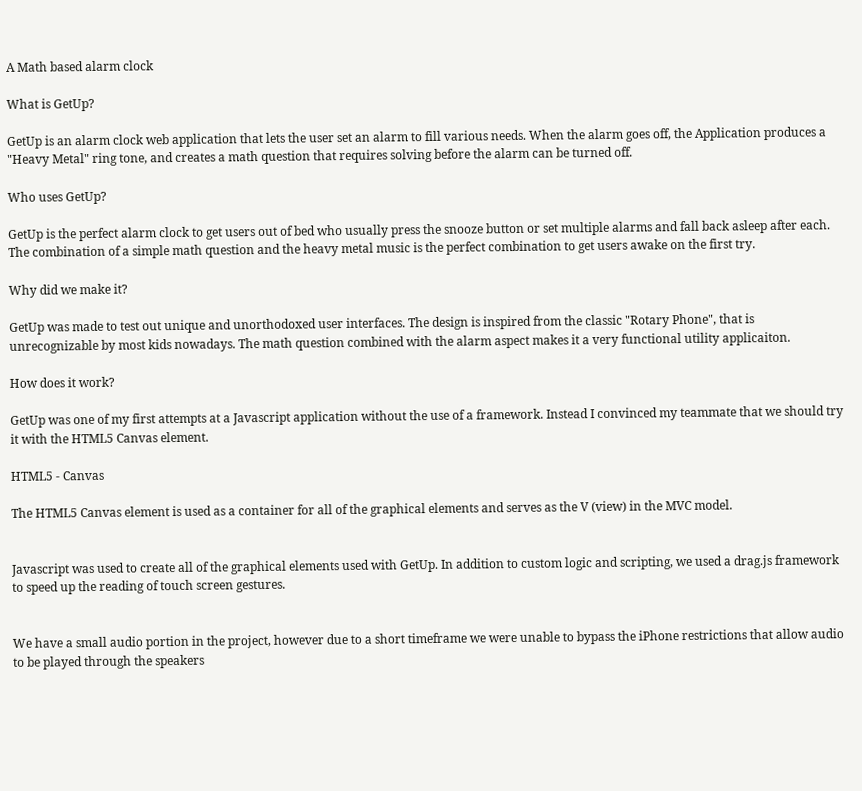A Math based alarm clock

What is GetUp?

GetUp is an alarm clock web application that lets the user set an alarm to fill various needs. When the alarm goes off, the Application produces a "Heavy Metal" ring tone, and creates a math question that requires solving before the alarm can be turned off.

Who uses GetUp?

GetUp is the perfect alarm clock to get users out of bed who usually press the snooze button or set multiple alarms and fall back asleep after each. The combination of a simple math question and the heavy metal music is the perfect combination to get users awake on the first try.

Why did we make it?

GetUp was made to test out unique and unorthodoxed user interfaces. The design is inspired from the classic "Rotary Phone", that is unrecognizable by most kids nowadays. The math question combined with the alarm aspect makes it a very functional utility applicaiton.

How does it work?

GetUp was one of my first attempts at a Javascript application without the use of a framework. Instead I convinced my teammate that we should try it with the HTML5 Canvas element.

HTML5 - Canvas

The HTML5 Canvas element is used as a container for all of the graphical elements and serves as the V (view) in the MVC model.


Javascript was used to create all of the graphical elements used with GetUp. In addition to custom logic and scripting, we used a drag.js framework to speed up the reading of touch screen gestures.


We have a small audio portion in the project, however due to a short timeframe we were unable to bypass the iPhone restrictions that allow audio to be played through the speakers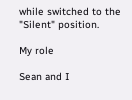while switched to the "Silent" position.

My role

Sean and I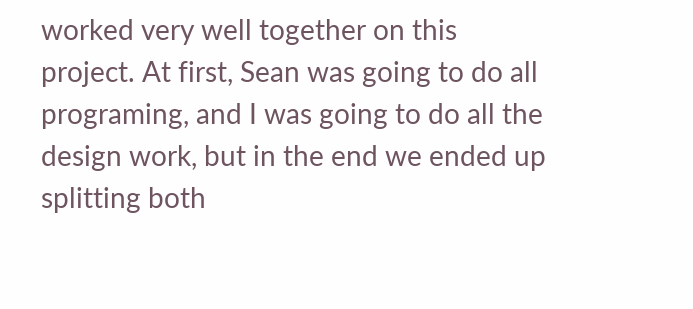worked very well together on this project. At first, Sean was going to do all programing, and I was going to do all the design work, but in the end we ended up splitting both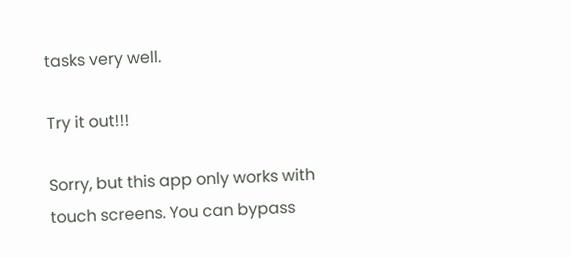tasks very well.

Try it out!!!

Sorry, but this app only works with touch screens. You can bypass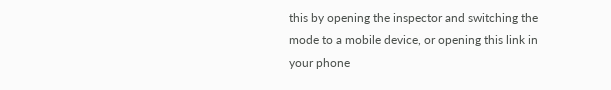this by opening the inspector and switching the mode to a mobile device, or opening this link in your phone